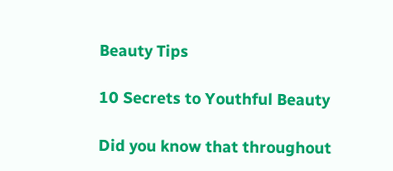Beauty Tips

10 Secrets to Youthful Beauty

Did you know that throughout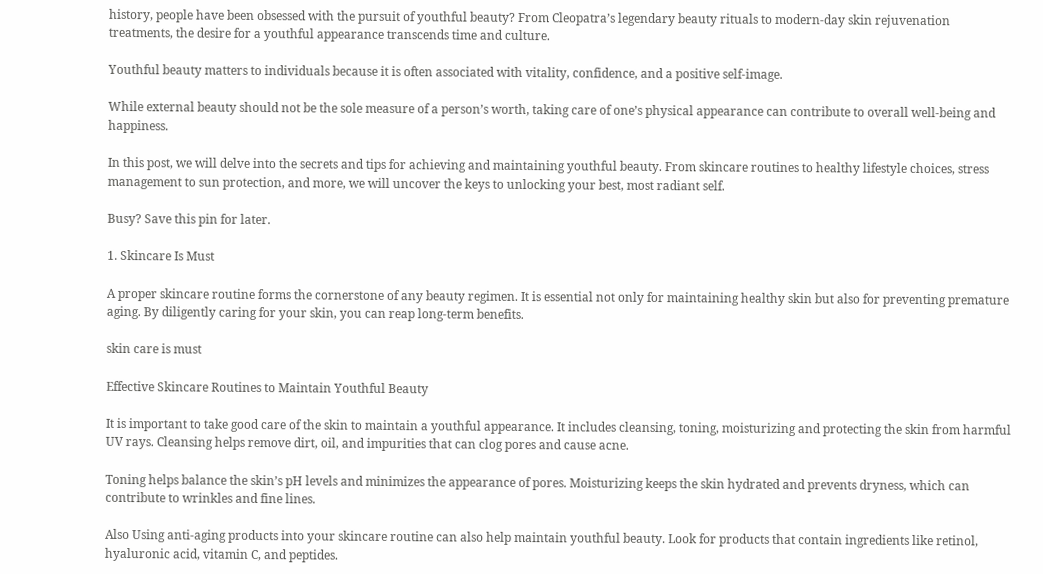history, people have been obsessed with the pursuit of youthful beauty? From Cleopatra’s legendary beauty rituals to modern-day skin rejuvenation treatments, the desire for a youthful appearance transcends time and culture.

Youthful beauty matters to individuals because it is often associated with vitality, confidence, and a positive self-image.

While external beauty should not be the sole measure of a person’s worth, taking care of one’s physical appearance can contribute to overall well-being and happiness.

In this post, we will delve into the secrets and tips for achieving and maintaining youthful beauty. From skincare routines to healthy lifestyle choices, stress management to sun protection, and more, we will uncover the keys to unlocking your best, most radiant self.

Busy? Save this pin for later.

1. Skincare Is Must

A proper skincare routine forms the cornerstone of any beauty regimen. It is essential not only for maintaining healthy skin but also for preventing premature aging. By diligently caring for your skin, you can reap long-term benefits.

skin care is must

Effective Skincare Routines to Maintain Youthful Beauty

It is important to take good care of the skin to maintain a youthful appearance. It includes cleansing, toning, moisturizing and protecting the skin from harmful UV rays. Cleansing helps remove dirt, oil, and impurities that can clog pores and cause acne.

Toning helps balance the skin’s pH levels and minimizes the appearance of pores. Moisturizing keeps the skin hydrated and prevents dryness, which can contribute to wrinkles and fine lines.

Also Using anti-aging products into your skincare routine can also help maintain youthful beauty. Look for products that contain ingredients like retinol, hyaluronic acid, vitamin C, and peptides.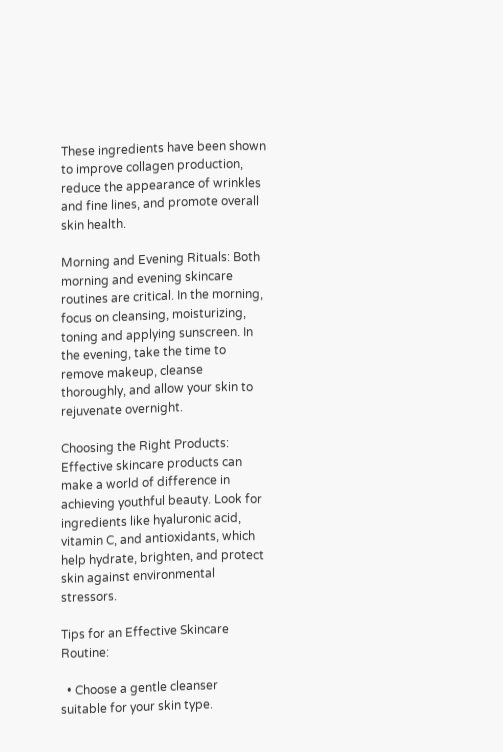These ingredients have been shown to improve collagen production, reduce the appearance of wrinkles and fine lines, and promote overall skin health.

Morning and Evening Rituals: Both morning and evening skincare routines are critical. In the morning, focus on cleansing, moisturizing, toning and applying sunscreen. In the evening, take the time to remove makeup, cleanse thoroughly, and allow your skin to rejuvenate overnight.

Choosing the Right Products: Effective skincare products can make a world of difference in achieving youthful beauty. Look for ingredients like hyaluronic acid, vitamin C, and antioxidants, which help hydrate, brighten, and protect skin against environmental stressors.

Tips for an Effective Skincare Routine:

  • Choose a gentle cleanser suitable for your skin type.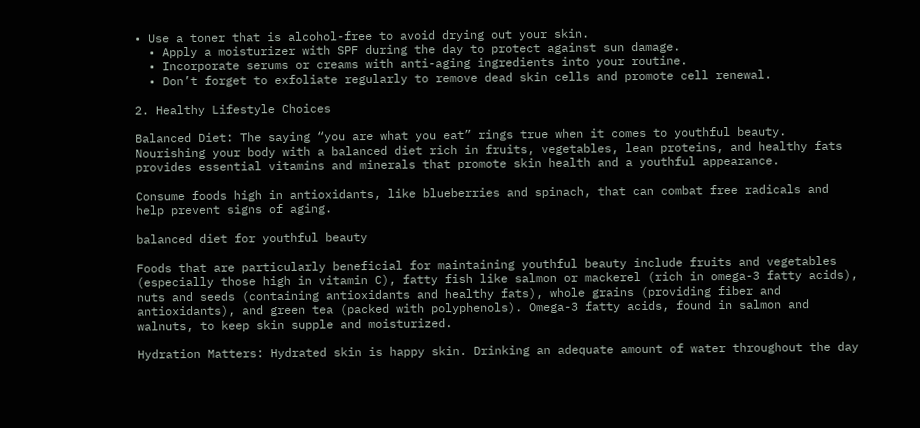• Use a toner that is alcohol-free to avoid drying out your skin.
  • Apply a moisturizer with SPF during the day to protect against sun damage.
  • Incorporate serums or creams with anti-aging ingredients into your routine.
  • Don’t forget to exfoliate regularly to remove dead skin cells and promote cell renewal.

2. Healthy Lifestyle Choices

Balanced Diet: The saying “you are what you eat” rings true when it comes to youthful beauty. Nourishing your body with a balanced diet rich in fruits, vegetables, lean proteins, and healthy fats provides essential vitamins and minerals that promote skin health and a youthful appearance.

Consume foods high in antioxidants, like blueberries and spinach, that can combat free radicals and help prevent signs of aging.

balanced diet for youthful beauty

Foods that are particularly beneficial for maintaining youthful beauty include fruits and vegetables (especially those high in vitamin C), fatty fish like salmon or mackerel (rich in omega-3 fatty acids), nuts and seeds (containing antioxidants and healthy fats), whole grains (providing fiber and antioxidants), and green tea (packed with polyphenols). Omega-3 fatty acids, found in salmon and walnuts, to keep skin supple and moisturized.

Hydration Matters: Hydrated skin is happy skin. Drinking an adequate amount of water throughout the day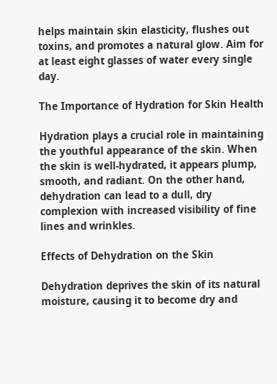helps maintain skin elasticity, flushes out toxins, and promotes a natural glow. Aim for at least eight glasses of water every single day.

The Importance of Hydration for Skin Health

Hydration plays a crucial role in maintaining the youthful appearance of the skin. When the skin is well-hydrated, it appears plump, smooth, and radiant. On the other hand, dehydration can lead to a dull, dry complexion with increased visibility of fine lines and wrinkles.

Effects of Dehydration on the Skin

Dehydration deprives the skin of its natural moisture, causing it to become dry and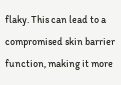flaky. This can lead to a compromised skin barrier function, making it more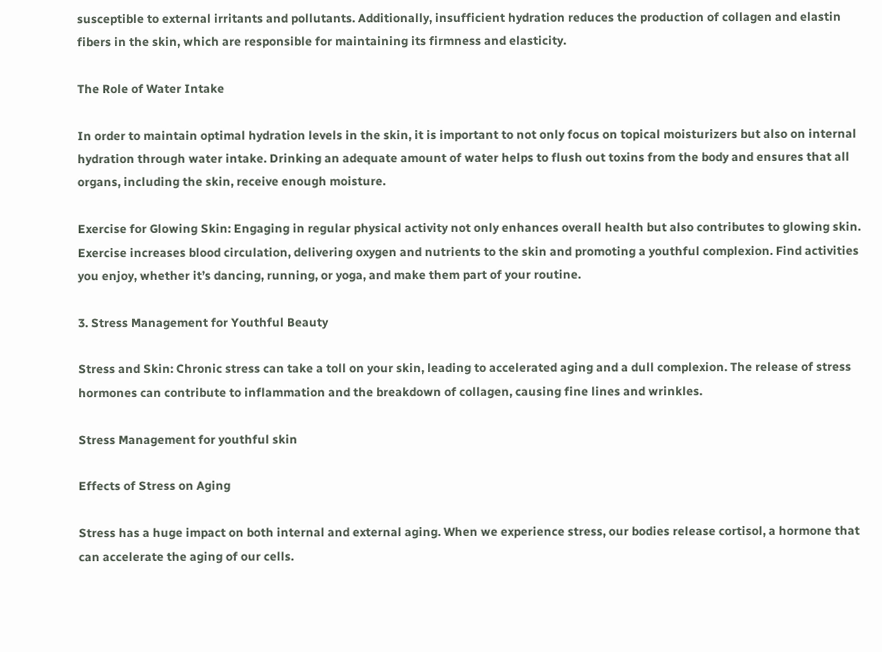susceptible to external irritants and pollutants. Additionally, insufficient hydration reduces the production of collagen and elastin fibers in the skin, which are responsible for maintaining its firmness and elasticity.

The Role of Water Intake

In order to maintain optimal hydration levels in the skin, it is important to not only focus on topical moisturizers but also on internal hydration through water intake. Drinking an adequate amount of water helps to flush out toxins from the body and ensures that all organs, including the skin, receive enough moisture.

Exercise for Glowing Skin: Engaging in regular physical activity not only enhances overall health but also contributes to glowing skin. Exercise increases blood circulation, delivering oxygen and nutrients to the skin and promoting a youthful complexion. Find activities you enjoy, whether it’s dancing, running, or yoga, and make them part of your routine.

3. Stress Management for Youthful Beauty

Stress and Skin: Chronic stress can take a toll on your skin, leading to accelerated aging and a dull complexion. The release of stress hormones can contribute to inflammation and the breakdown of collagen, causing fine lines and wrinkles.

Stress Management for youthful skin

Effects of Stress on Aging

Stress has a huge impact on both internal and external aging. When we experience stress, our bodies release cortisol, a hormone that can accelerate the aging of our cells.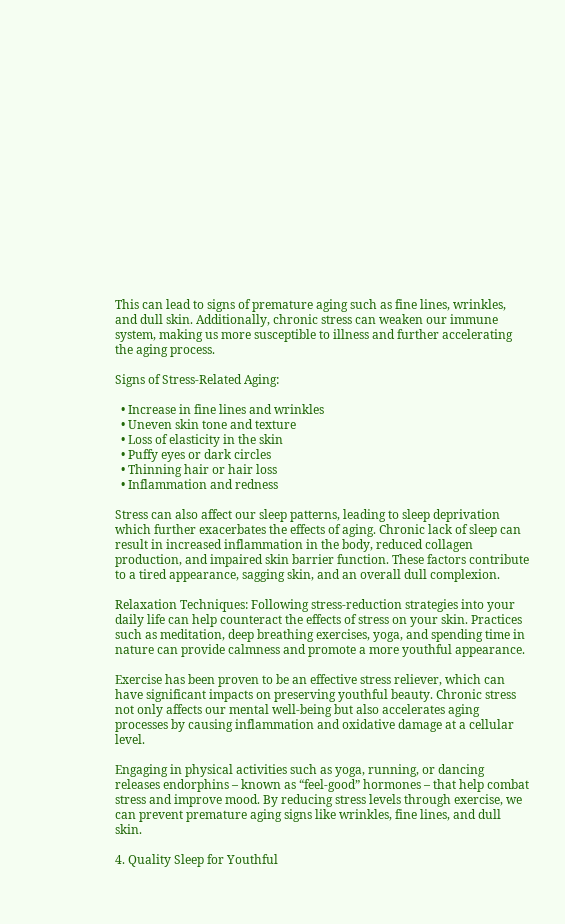This can lead to signs of premature aging such as fine lines, wrinkles, and dull skin. Additionally, chronic stress can weaken our immune system, making us more susceptible to illness and further accelerating the aging process.

Signs of Stress-Related Aging:

  • Increase in fine lines and wrinkles
  • Uneven skin tone and texture
  • Loss of elasticity in the skin
  • Puffy eyes or dark circles
  • Thinning hair or hair loss
  • Inflammation and redness

Stress can also affect our sleep patterns, leading to sleep deprivation which further exacerbates the effects of aging. Chronic lack of sleep can result in increased inflammation in the body, reduced collagen production, and impaired skin barrier function. These factors contribute to a tired appearance, sagging skin, and an overall dull complexion.

Relaxation Techniques: Following stress-reduction strategies into your daily life can help counteract the effects of stress on your skin. Practices such as meditation, deep breathing exercises, yoga, and spending time in nature can provide calmness and promote a more youthful appearance.

Exercise has been proven to be an effective stress reliever, which can have significant impacts on preserving youthful beauty. Chronic stress not only affects our mental well-being but also accelerates aging processes by causing inflammation and oxidative damage at a cellular level.

Engaging in physical activities such as yoga, running, or dancing releases endorphins – known as “feel-good” hormones – that help combat stress and improve mood. By reducing stress levels through exercise, we can prevent premature aging signs like wrinkles, fine lines, and dull skin.

4. Quality Sleep for Youthful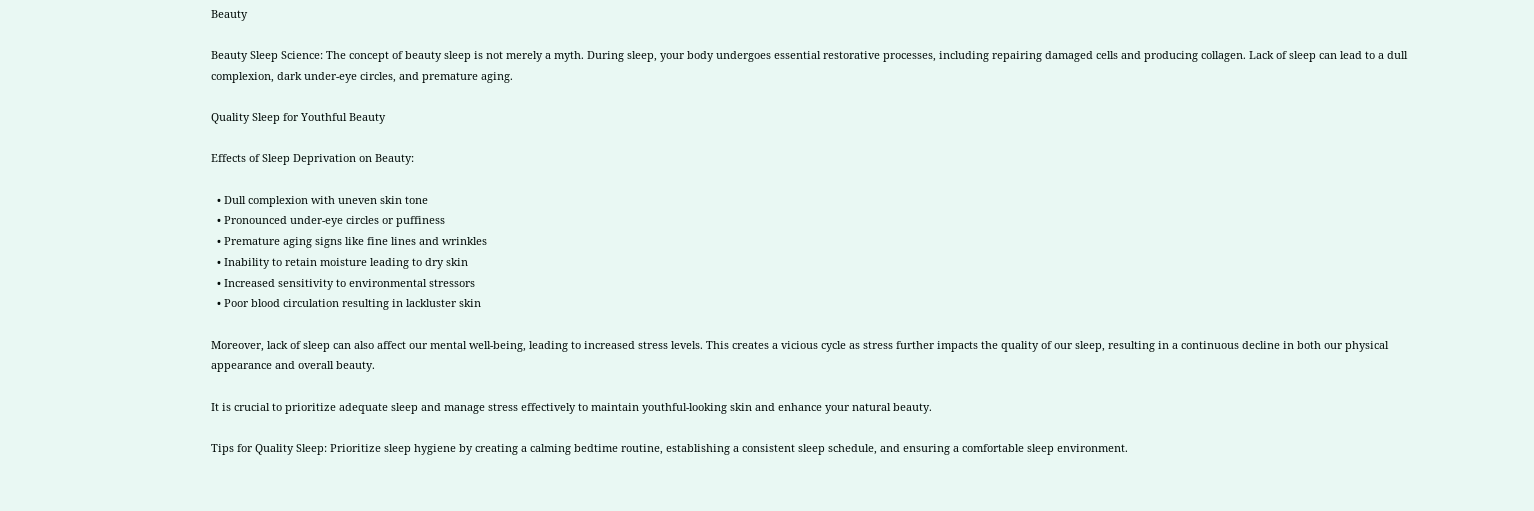Beauty

Beauty Sleep Science: The concept of beauty sleep is not merely a myth. During sleep, your body undergoes essential restorative processes, including repairing damaged cells and producing collagen. Lack of sleep can lead to a dull complexion, dark under-eye circles, and premature aging.

Quality Sleep for Youthful Beauty

Effects of Sleep Deprivation on Beauty:

  • Dull complexion with uneven skin tone
  • Pronounced under-eye circles or puffiness
  • Premature aging signs like fine lines and wrinkles
  • Inability to retain moisture leading to dry skin
  • Increased sensitivity to environmental stressors
  • Poor blood circulation resulting in lackluster skin

Moreover, lack of sleep can also affect our mental well-being, leading to increased stress levels. This creates a vicious cycle as stress further impacts the quality of our sleep, resulting in a continuous decline in both our physical appearance and overall beauty.

It is crucial to prioritize adequate sleep and manage stress effectively to maintain youthful-looking skin and enhance your natural beauty.

Tips for Quality Sleep: Prioritize sleep hygiene by creating a calming bedtime routine, establishing a consistent sleep schedule, and ensuring a comfortable sleep environment.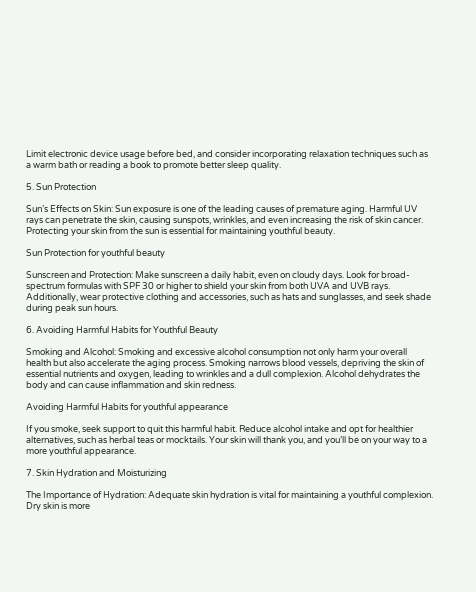Limit electronic device usage before bed, and consider incorporating relaxation techniques such as a warm bath or reading a book to promote better sleep quality.

5. Sun Protection

Sun’s Effects on Skin: Sun exposure is one of the leading causes of premature aging. Harmful UV rays can penetrate the skin, causing sunspots, wrinkles, and even increasing the risk of skin cancer. Protecting your skin from the sun is essential for maintaining youthful beauty.

Sun Protection for youthful beauty

Sunscreen and Protection: Make sunscreen a daily habit, even on cloudy days. Look for broad-spectrum formulas with SPF 30 or higher to shield your skin from both UVA and UVB rays. Additionally, wear protective clothing and accessories, such as hats and sunglasses, and seek shade during peak sun hours.

6. Avoiding Harmful Habits for Youthful Beauty

Smoking and Alcohol: Smoking and excessive alcohol consumption not only harm your overall health but also accelerate the aging process. Smoking narrows blood vessels, depriving the skin of essential nutrients and oxygen, leading to wrinkles and a dull complexion. Alcohol dehydrates the body and can cause inflammation and skin redness.

Avoiding Harmful Habits for youthful appearance

If you smoke, seek support to quit this harmful habit. Reduce alcohol intake and opt for healthier alternatives, such as herbal teas or mocktails. Your skin will thank you, and you’ll be on your way to a more youthful appearance.

7. Skin Hydration and Moisturizing

The Importance of Hydration: Adequate skin hydration is vital for maintaining a youthful complexion. Dry skin is more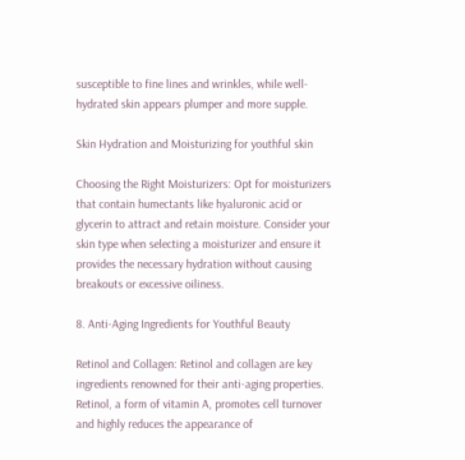susceptible to fine lines and wrinkles, while well-hydrated skin appears plumper and more supple.

Skin Hydration and Moisturizing for youthful skin

Choosing the Right Moisturizers: Opt for moisturizers that contain humectants like hyaluronic acid or glycerin to attract and retain moisture. Consider your skin type when selecting a moisturizer and ensure it provides the necessary hydration without causing breakouts or excessive oiliness.

8. Anti-Aging Ingredients for Youthful Beauty

Retinol and Collagen: Retinol and collagen are key ingredients renowned for their anti-aging properties. Retinol, a form of vitamin A, promotes cell turnover and highly reduces the appearance of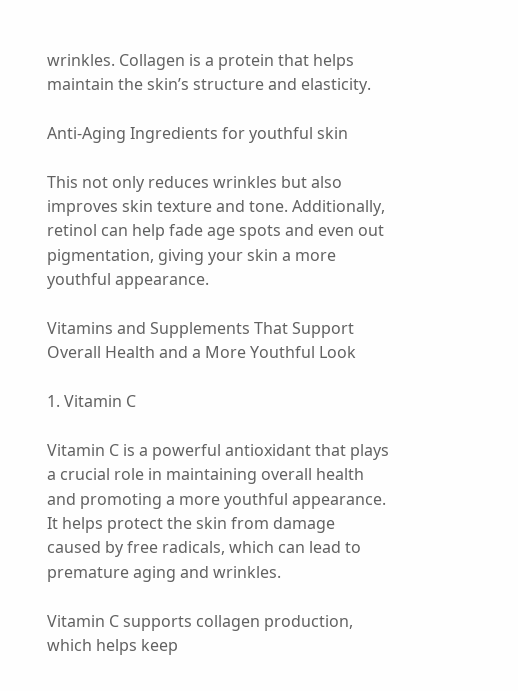wrinkles. Collagen is a protein that helps maintain the skin’s structure and elasticity.

Anti-Aging Ingredients for youthful skin

This not only reduces wrinkles but also improves skin texture and tone. Additionally, retinol can help fade age spots and even out pigmentation, giving your skin a more youthful appearance.

Vitamins and Supplements That Support Overall Health and a More Youthful Look

1. Vitamin C

Vitamin C is a powerful antioxidant that plays a crucial role in maintaining overall health and promoting a more youthful appearance. It helps protect the skin from damage caused by free radicals, which can lead to premature aging and wrinkles.

Vitamin C supports collagen production, which helps keep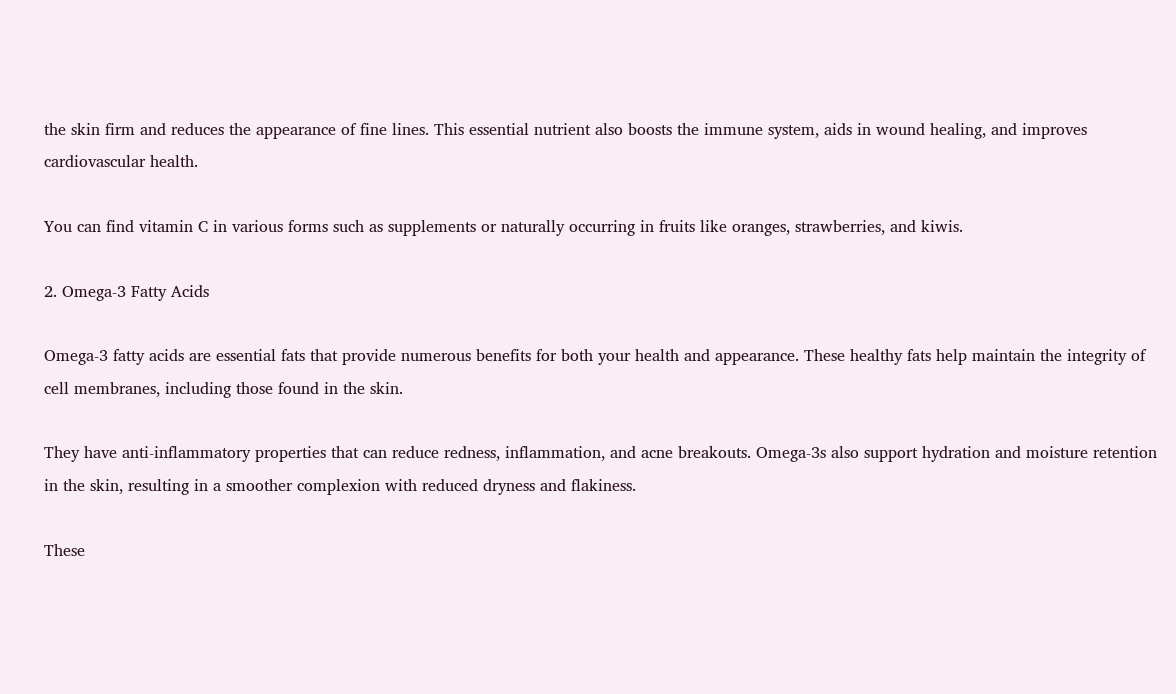the skin firm and reduces the appearance of fine lines. This essential nutrient also boosts the immune system, aids in wound healing, and improves cardiovascular health.

You can find vitamin C in various forms such as supplements or naturally occurring in fruits like oranges, strawberries, and kiwis.

2. Omega-3 Fatty Acids

Omega-3 fatty acids are essential fats that provide numerous benefits for both your health and appearance. These healthy fats help maintain the integrity of cell membranes, including those found in the skin.

They have anti-inflammatory properties that can reduce redness, inflammation, and acne breakouts. Omega-3s also support hydration and moisture retention in the skin, resulting in a smoother complexion with reduced dryness and flakiness.

These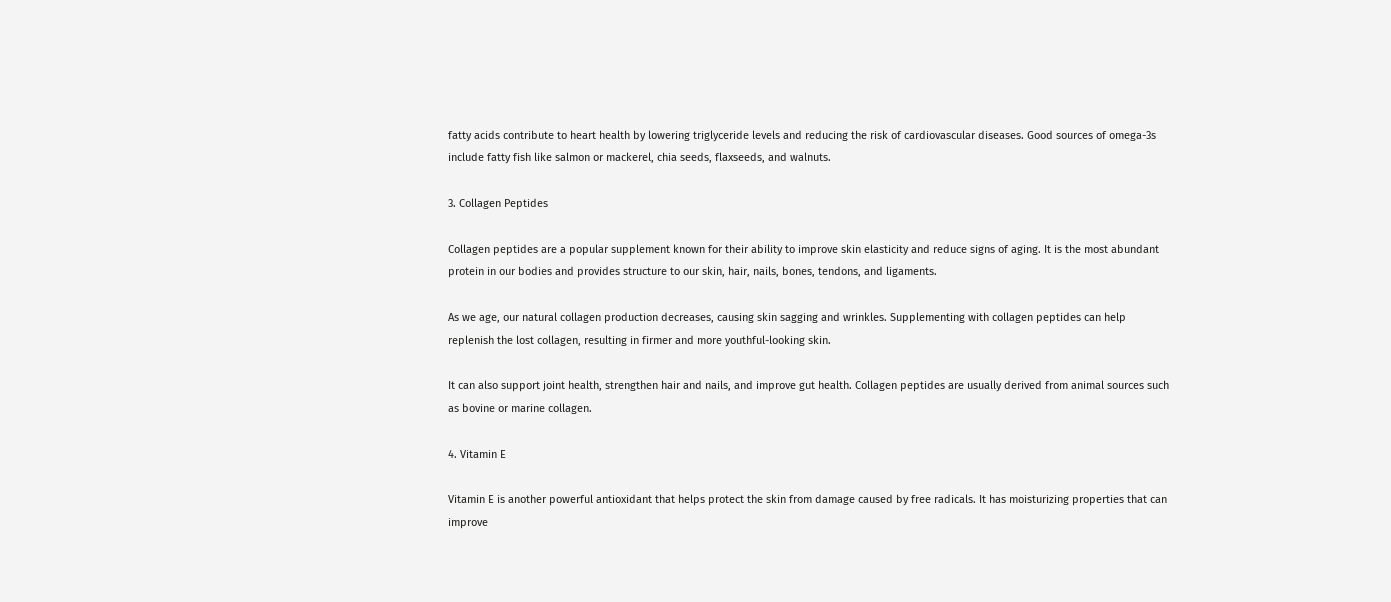fatty acids contribute to heart health by lowering triglyceride levels and reducing the risk of cardiovascular diseases. Good sources of omega-3s include fatty fish like salmon or mackerel, chia seeds, flaxseeds, and walnuts.

3. Collagen Peptides

Collagen peptides are a popular supplement known for their ability to improve skin elasticity and reduce signs of aging. It is the most abundant protein in our bodies and provides structure to our skin, hair, nails, bones, tendons, and ligaments.

As we age, our natural collagen production decreases, causing skin sagging and wrinkles. Supplementing with collagen peptides can help replenish the lost collagen, resulting in firmer and more youthful-looking skin.

It can also support joint health, strengthen hair and nails, and improve gut health. Collagen peptides are usually derived from animal sources such as bovine or marine collagen.

4. Vitamin E

Vitamin E is another powerful antioxidant that helps protect the skin from damage caused by free radicals. It has moisturizing properties that can improve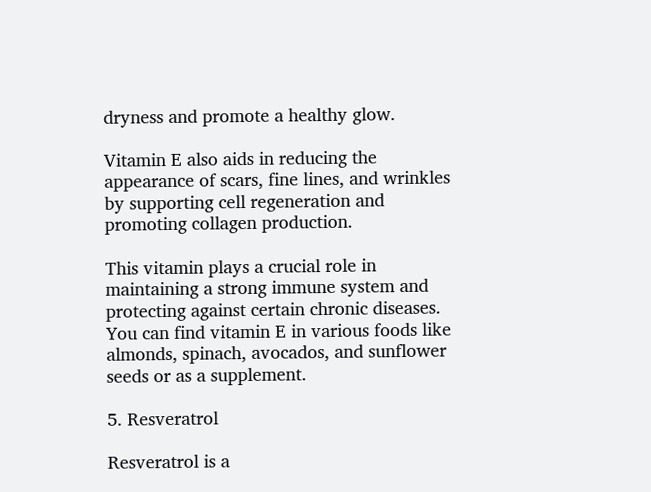dryness and promote a healthy glow.

Vitamin E also aids in reducing the appearance of scars, fine lines, and wrinkles by supporting cell regeneration and promoting collagen production.

This vitamin plays a crucial role in maintaining a strong immune system and protecting against certain chronic diseases. You can find vitamin E in various foods like almonds, spinach, avocados, and sunflower seeds or as a supplement.

5. Resveratrol

Resveratrol is a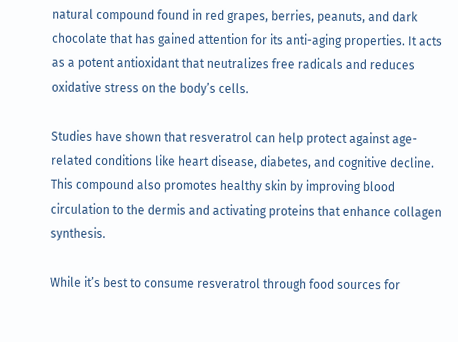natural compound found in red grapes, berries, peanuts, and dark chocolate that has gained attention for its anti-aging properties. It acts as a potent antioxidant that neutralizes free radicals and reduces oxidative stress on the body’s cells.

Studies have shown that resveratrol can help protect against age-related conditions like heart disease, diabetes, and cognitive decline. This compound also promotes healthy skin by improving blood circulation to the dermis and activating proteins that enhance collagen synthesis.

While it’s best to consume resveratrol through food sources for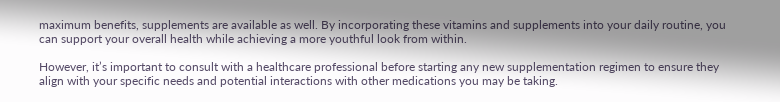maximum benefits, supplements are available as well. By incorporating these vitamins and supplements into your daily routine, you can support your overall health while achieving a more youthful look from within.

However, it’s important to consult with a healthcare professional before starting any new supplementation regimen to ensure they align with your specific needs and potential interactions with other medications you may be taking.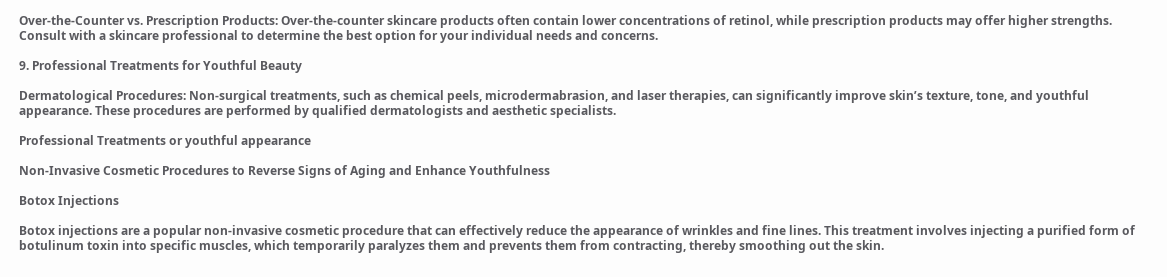Over-the-Counter vs. Prescription Products: Over-the-counter skincare products often contain lower concentrations of retinol, while prescription products may offer higher strengths. Consult with a skincare professional to determine the best option for your individual needs and concerns.

9. Professional Treatments for Youthful Beauty

Dermatological Procedures: Non-surgical treatments, such as chemical peels, microdermabrasion, and laser therapies, can significantly improve skin’s texture, tone, and youthful appearance. These procedures are performed by qualified dermatologists and aesthetic specialists.

Professional Treatments or youthful appearance

Non-Invasive Cosmetic Procedures to Reverse Signs of Aging and Enhance Youthfulness

Botox Injections

Botox injections are a popular non-invasive cosmetic procedure that can effectively reduce the appearance of wrinkles and fine lines. This treatment involves injecting a purified form of botulinum toxin into specific muscles, which temporarily paralyzes them and prevents them from contracting, thereby smoothing out the skin.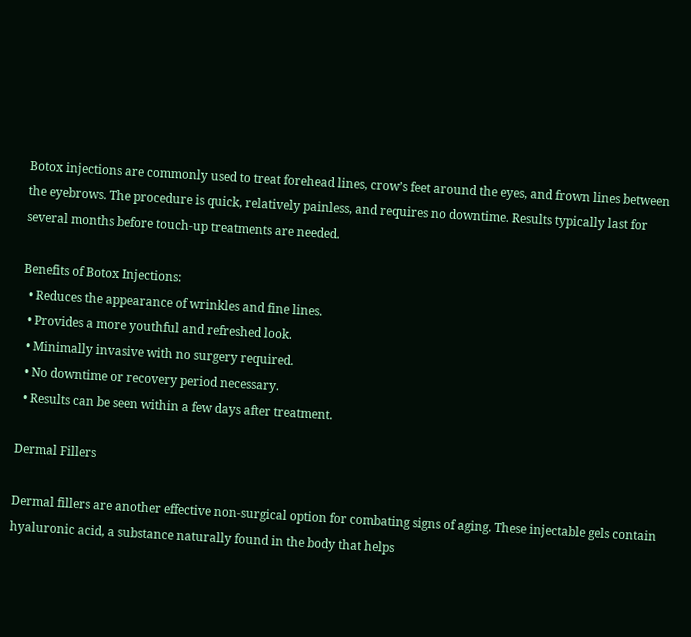Botox injections are commonly used to treat forehead lines, crow’s feet around the eyes, and frown lines between the eyebrows. The procedure is quick, relatively painless, and requires no downtime. Results typically last for several months before touch-up treatments are needed.

Benefits of Botox Injections:
  • Reduces the appearance of wrinkles and fine lines.
  • Provides a more youthful and refreshed look.
  • Minimally invasive with no surgery required.
  • No downtime or recovery period necessary.
  • Results can be seen within a few days after treatment.

Dermal Fillers

Dermal fillers are another effective non-surgical option for combating signs of aging. These injectable gels contain hyaluronic acid, a substance naturally found in the body that helps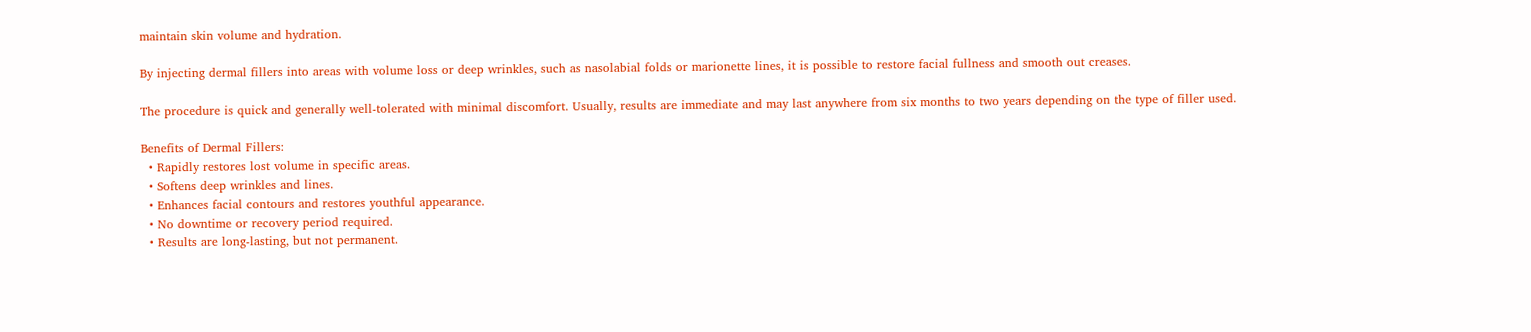maintain skin volume and hydration.

By injecting dermal fillers into areas with volume loss or deep wrinkles, such as nasolabial folds or marionette lines, it is possible to restore facial fullness and smooth out creases.

The procedure is quick and generally well-tolerated with minimal discomfort. Usually, results are immediate and may last anywhere from six months to two years depending on the type of filler used.

Benefits of Dermal Fillers:
  • Rapidly restores lost volume in specific areas.
  • Softens deep wrinkles and lines.
  • Enhances facial contours and restores youthful appearance.
  • No downtime or recovery period required.
  • Results are long-lasting, but not permanent.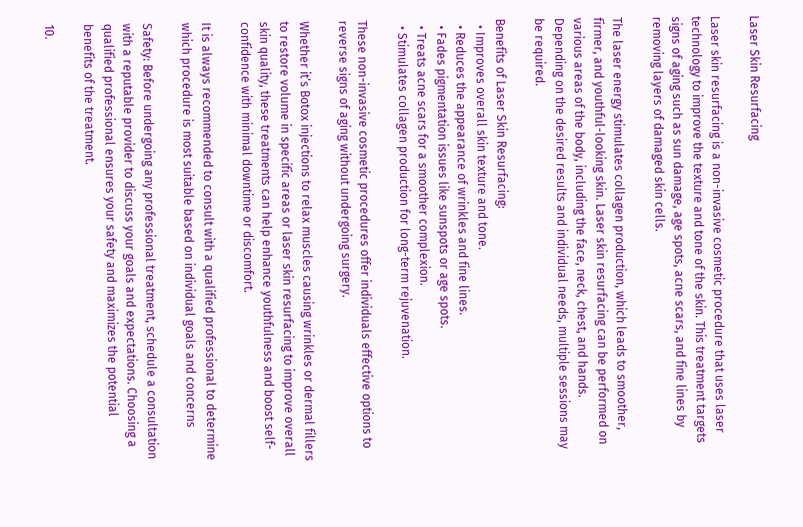Laser Skin Resurfacing

Laser skin resurfacing is a non-invasive cosmetic procedure that uses laser technology to improve the texture and tone of the skin. This treatment targets signs of aging such as sun damage, age spots, acne scars, and fine lines by removing layers of damaged skin cells.

The laser energy stimulates collagen production, which leads to smoother, firmer, and youthful-looking skin. Laser skin resurfacing can be performed on various areas of the body, including the face, neck, chest, and hands. Depending on the desired results and individual needs, multiple sessions may be required.

Benefits of Laser Skin Resurfacing:
  • Improves overall skin texture and tone.
  • Reduces the appearance of wrinkles and fine lines.
  • Fades pigmentation issues like sunspots or age spots.
  • Treats acne scars for a smoother complexion.
  • Stimulates collagen production for long-term rejuvenation.

These non-invasive cosmetic procedures offer individuals effective options to reverse signs of aging without undergoing surgery.

Whether it’s Botox injections to relax muscles causing wrinkles or dermal fillers to restore volume in specific areas or laser skin resurfacing to improve overall skin quality, these treatments can help enhance youthfulness and boost self-confidence with minimal downtime or discomfort.

It is always recommended to consult with a qualified professional to determine which procedure is most suitable based on individual goals and concerns

Safety: Before undergoing any professional treatment, schedule a consultation with a reputable provider to discuss your goals and expectations. Choosing a qualified professional ensures your safety and maximizes the potential benefits of the treatment.

10.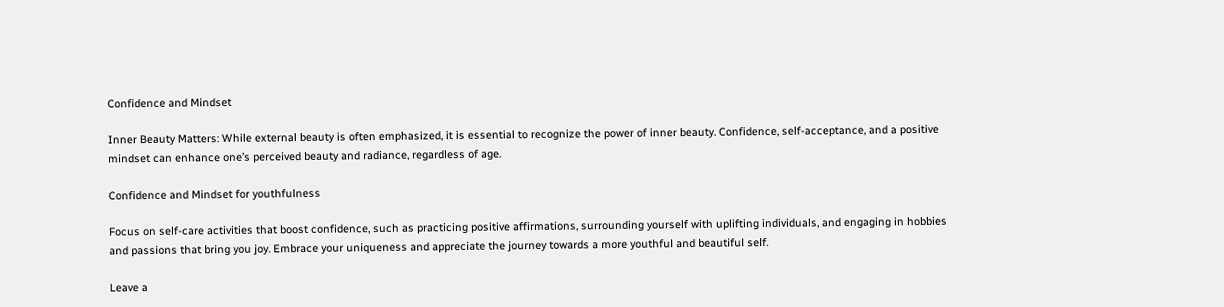Confidence and Mindset

Inner Beauty Matters: While external beauty is often emphasized, it is essential to recognize the power of inner beauty. Confidence, self-acceptance, and a positive mindset can enhance one’s perceived beauty and radiance, regardless of age.

Confidence and Mindset for youthfulness

Focus on self-care activities that boost confidence, such as practicing positive affirmations, surrounding yourself with uplifting individuals, and engaging in hobbies and passions that bring you joy. Embrace your uniqueness and appreciate the journey towards a more youthful and beautiful self.

Leave a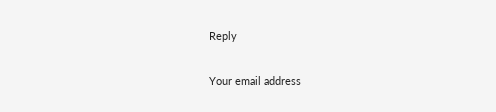Reply

Your email address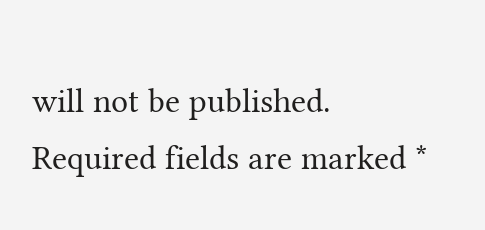will not be published. Required fields are marked *